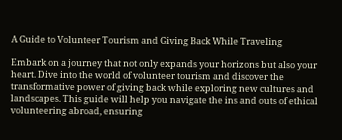A Guide to Volunteer Tourism and Giving Back While Traveling

Embark on a journey that not only expands your horizons but also your heart. Dive into the world of volunteer tourism and discover the transformative power of giving back while exploring new cultures and landscapes. This guide will help you navigate the ins and outs of ethical volunteering abroad, ensuring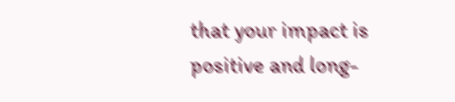that your impact is positive and long-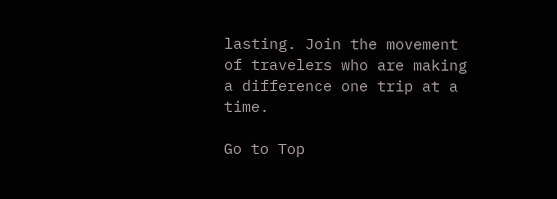lasting. Join the movement of travelers who are making a difference one trip at a time.

Go to Top